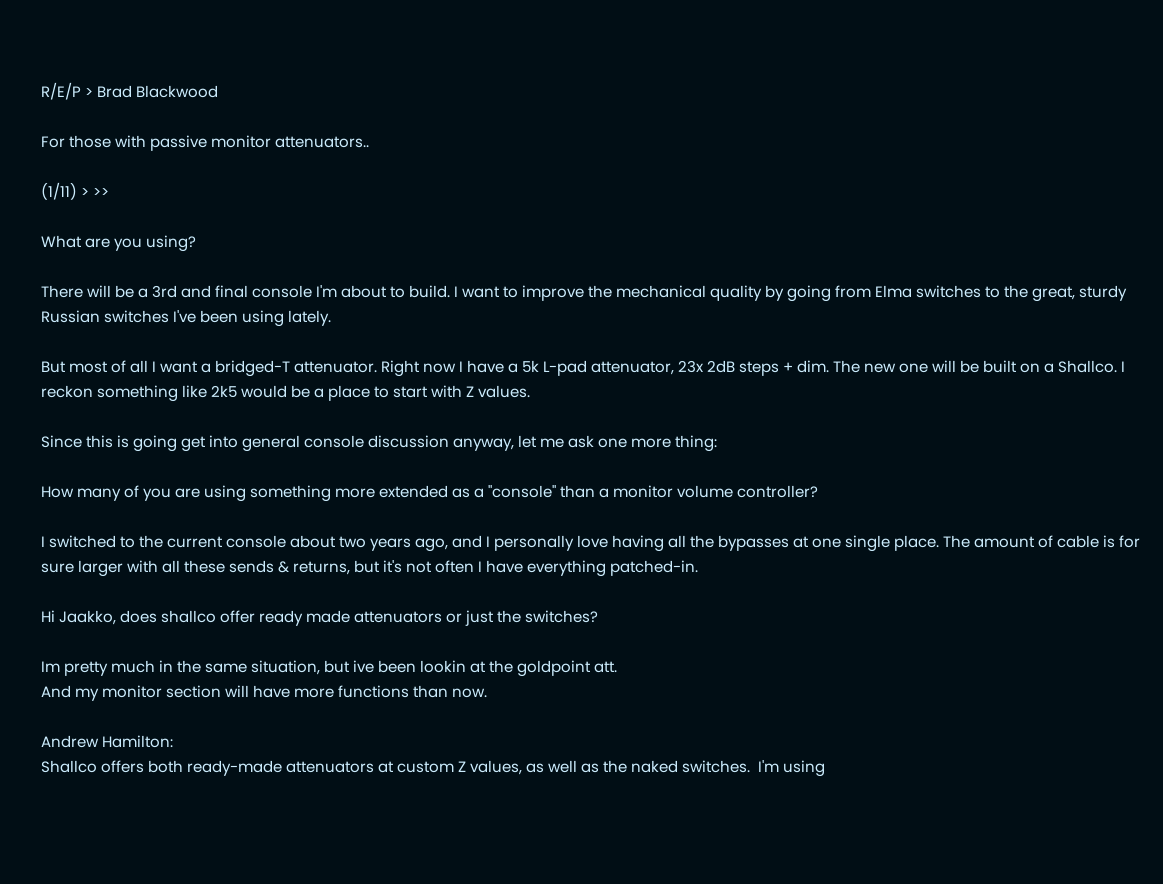R/E/P > Brad Blackwood

For those with passive monitor attenuators..

(1/11) > >>

What are you using?

There will be a 3rd and final console I'm about to build. I want to improve the mechanical quality by going from Elma switches to the great, sturdy Russian switches I've been using lately.

But most of all I want a bridged-T attenuator. Right now I have a 5k L-pad attenuator, 23x 2dB steps + dim. The new one will be built on a Shallco. I reckon something like 2k5 would be a place to start with Z values.

Since this is going get into general console discussion anyway, let me ask one more thing:

How many of you are using something more extended as a "console" than a monitor volume controller?

I switched to the current console about two years ago, and I personally love having all the bypasses at one single place. The amount of cable is for sure larger with all these sends & returns, but it's not often I have everything patched-in.

Hi Jaakko, does shallco offer ready made attenuators or just the switches?

Im pretty much in the same situation, but ive been lookin at the goldpoint att.
And my monitor section will have more functions than now.

Andrew Hamilton:
Shallco offers both ready-made attenuators at custom Z values, as well as the naked switches.  I'm using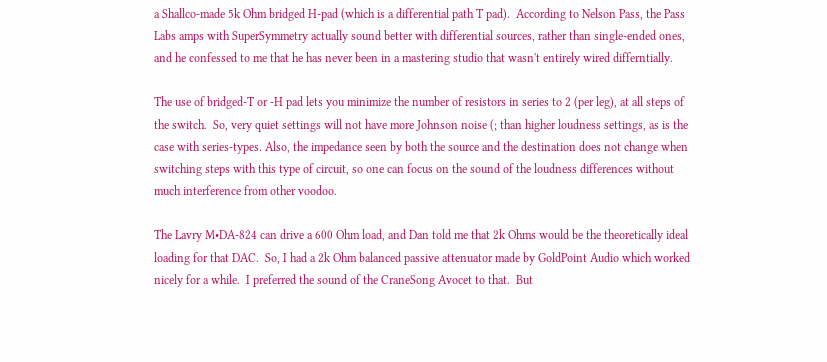a Shallco-made 5k Ohm bridged H-pad (which is a differential path T pad).  According to Nelson Pass, the Pass Labs amps with SuperSymmetry actually sound better with differential sources, rather than single-ended ones, and he confessed to me that he has never been in a mastering studio that wasn't entirely wired differntially.

The use of bridged-T or -H pad lets you minimize the number of resistors in series to 2 (per leg), at all steps of the switch.  So, very quiet settings will not have more Johnson noise (; than higher loudness settings, as is the case with series-types. Also, the impedance seen by both the source and the destination does not change when switching steps with this type of circuit, so one can focus on the sound of the loudness differences without much interference from other voodoo.

The Lavry M•DA-824 can drive a 600 Ohm load, and Dan told me that 2k Ohms would be the theoretically ideal loading for that DAC.  So, I had a 2k Ohm balanced passive attenuator made by GoldPoint Audio which worked nicely for a while.  I preferred the sound of the CraneSong Avocet to that.  But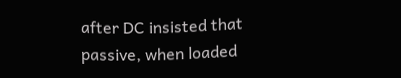after DC insisted that passive, when loaded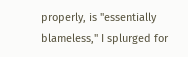properly, is "essentially blameless," I splurged for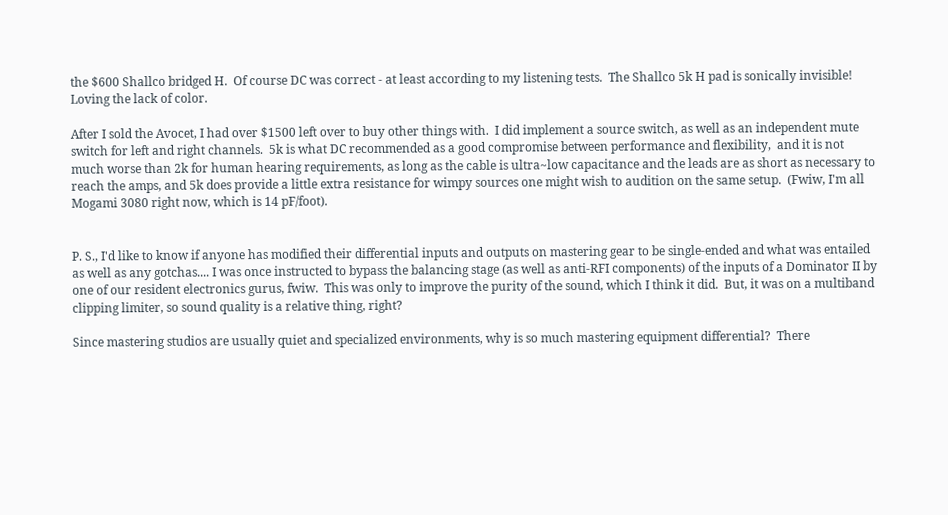the $600 Shallco bridged H.  Of course DC was correct - at least according to my listening tests.  The Shallco 5k H pad is sonically invisible!  Loving the lack of color.

After I sold the Avocet, I had over $1500 left over to buy other things with.  I did implement a source switch, as well as an independent mute switch for left and right channels.  5k is what DC recommended as a good compromise between performance and flexibility,  and it is not much worse than 2k for human hearing requirements, as long as the cable is ultra~low capacitance and the leads are as short as necessary to reach the amps, and 5k does provide a little extra resistance for wimpy sources one might wish to audition on the same setup.  (Fwiw, I'm all Mogami 3080 right now, which is 14 pF/foot).


P. S., I'd like to know if anyone has modified their differential inputs and outputs on mastering gear to be single-ended and what was entailed as well as any gotchas.... I was once instructed to bypass the balancing stage (as well as anti-RFI components) of the inputs of a Dominator II by one of our resident electronics gurus, fwiw.  This was only to improve the purity of the sound, which I think it did.  But, it was on a multiband clipping limiter, so sound quality is a relative thing, right?

Since mastering studios are usually quiet and specialized environments, why is so much mastering equipment differential?  There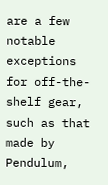are a few notable exceptions for off-the-shelf gear, such as that made by Pendulum,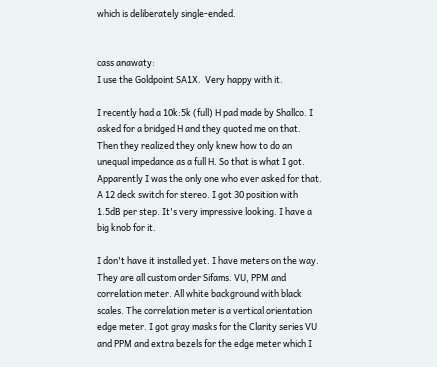which is deliberately single-ended.


cass anawaty:
I use the Goldpoint SA1X.  Very happy with it.

I recently had a 10k:5k (full) H pad made by Shallco. I asked for a bridged H and they quoted me on that. Then they realized they only knew how to do an unequal impedance as a full H. So that is what I got. Apparently I was the only one who ever asked for that. A 12 deck switch for stereo. I got 30 position with 1.5dB per step. It's very impressive looking. I have a big knob for it.

I don't have it installed yet. I have meters on the way. They are all custom order Sifams. VU, PPM and correlation meter. All white background with black scales. The correlation meter is a vertical orientation edge meter. I got gray masks for the Clarity series VU and PPM and extra bezels for the edge meter which I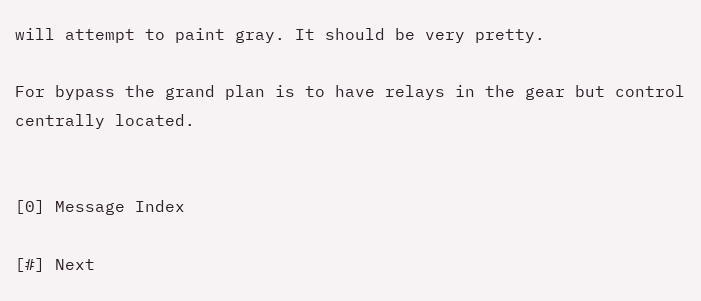will attempt to paint gray. It should be very pretty.

For bypass the grand plan is to have relays in the gear but control centrally located.


[0] Message Index

[#] Next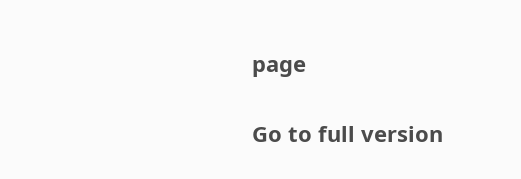page

Go to full version